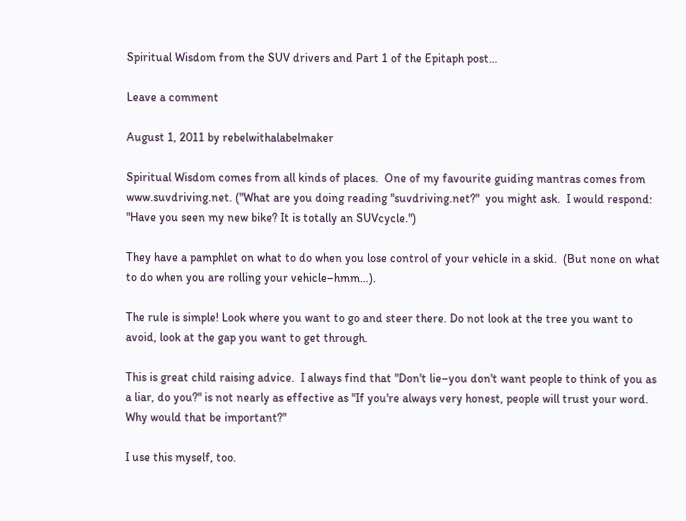Spiritual Wisdom from the SUV drivers and Part 1 of the Epitaph post…

Leave a comment

August 1, 2011 by rebelwithalabelmaker

Spiritual Wisdom comes from all kinds of places.  One of my favourite guiding mantras comes from www.suvdriving.net. ("What are you doing reading "suvdriving.net?"  you might ask.  I would respond:  "Have you seen my new bike? It is totally an SUVcycle.")

They have a pamphlet on what to do when you lose control of your vehicle in a skid.  (But none on what to do when you are rolling your vehicle–hmm…).

The rule is simple! Look where you want to go and steer there. Do not look at the tree you want to avoid, look at the gap you want to get through.

This is great child raising advice.  I always find that "Don't lie–you don't want people to think of you as a liar, do you?" is not nearly as effective as "If you're always very honest, people will trust your word.  Why would that be important?"

I use this myself, too.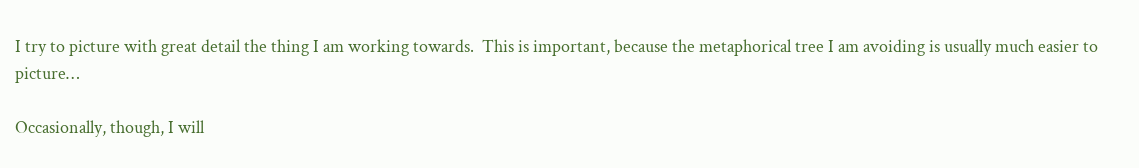I try to picture with great detail the thing I am working towards.  This is important, because the metaphorical tree I am avoiding is usually much easier to picture…

Occasionally, though, I will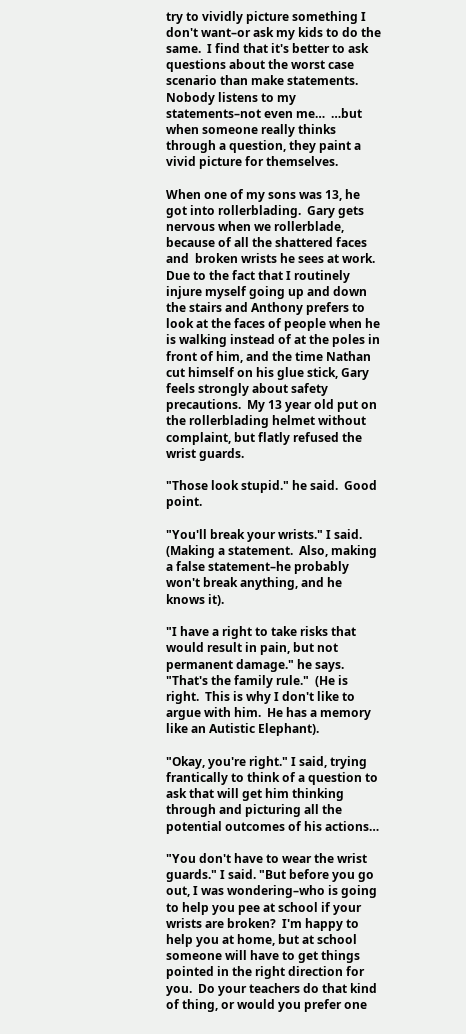try to vividly picture something I don't want–or ask my kids to do the same.  I find that it's better to ask questions about the worst case scenario than make statements.  Nobody listens to my statements–not even me…  …but when someone really thinks through a question, they paint a vivid picture for themselves.

When one of my sons was 13, he got into rollerblading.  Gary gets nervous when we rollerblade, because of all the shattered faces and  broken wrists he sees at work.  Due to the fact that I routinely injure myself going up and down the stairs and Anthony prefers to look at the faces of people when he is walking instead of at the poles in front of him, and the time Nathan cut himself on his glue stick, Gary feels strongly about safety precautions.  My 13 year old put on the rollerblading helmet without complaint, but flatly refused the wrist guards.

"Those look stupid." he said.  Good point.

"You'll break your wrists." I said.  (Making a statement.  Also, making a false statement–he probably won't break anything, and he knows it).

"I have a right to take risks that would result in pain, but not permanent damage." he says.  "That's the family rule."  (He is right.  This is why I don't like to argue with him.  He has a memory like an Autistic Elephant).

"Okay, you're right." I said, trying frantically to think of a question to ask that will get him thinking through and picturing all the potential outcomes of his actions…

"You don't have to wear the wrist guards." I said. "But before you go out, I was wondering–who is going to help you pee at school if your wrists are broken?  I'm happy to help you at home, but at school someone will have to get things pointed in the right direction for you.  Do your teachers do that kind of thing, or would you prefer one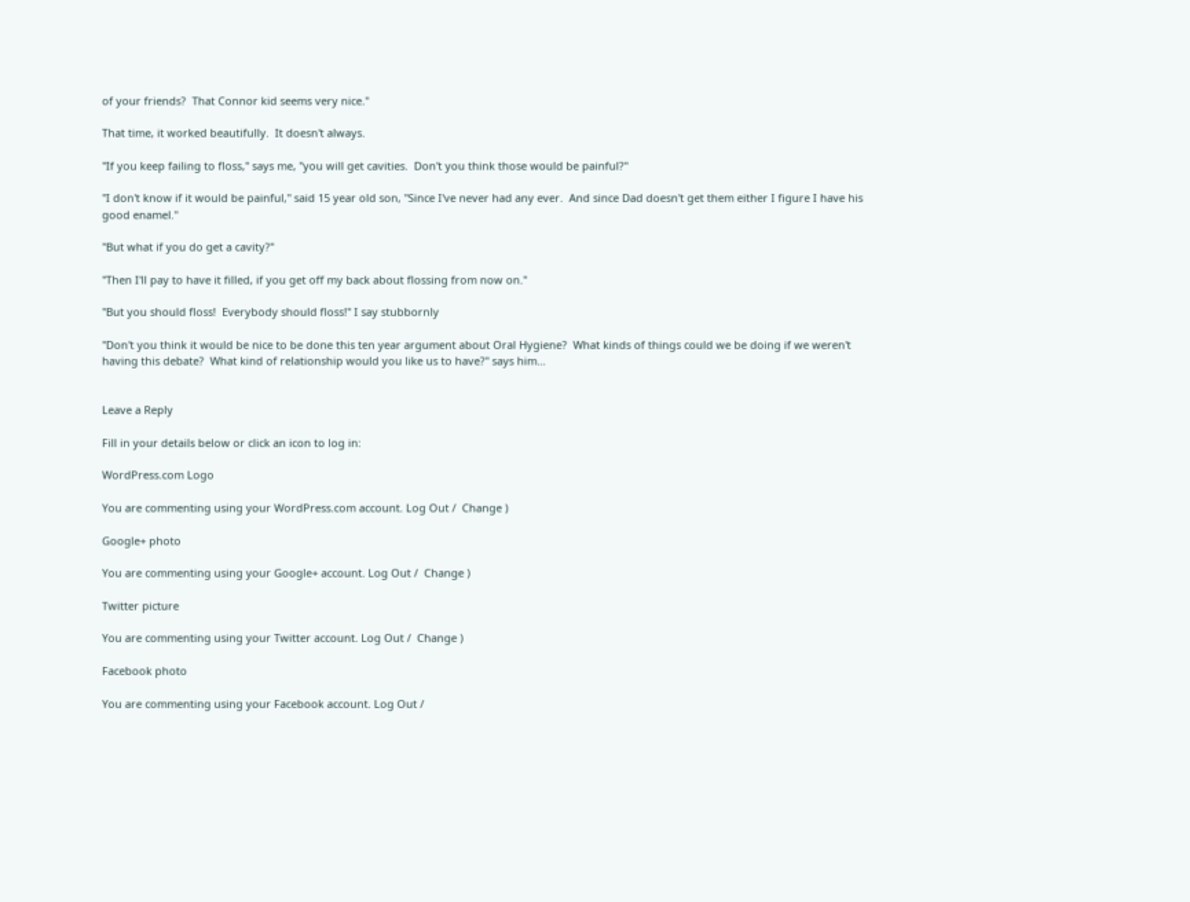of your friends?  That Connor kid seems very nice."

That time, it worked beautifully.  It doesn't always.

"If you keep failing to floss," says me, "you will get cavities.  Don't you think those would be painful?"

"I don't know if it would be painful," said 15 year old son, "Since I've never had any ever.  And since Dad doesn't get them either I figure I have his good enamel."

"But what if you do get a cavity?"

"Then I'll pay to have it filled, if you get off my back about flossing from now on."

"But you should floss!  Everybody should floss!" I say stubbornly

"Don't you think it would be nice to be done this ten year argument about Oral Hygiene?  What kinds of things could we be doing if we weren't having this debate?  What kind of relationship would you like us to have?" says him…


Leave a Reply

Fill in your details below or click an icon to log in:

WordPress.com Logo

You are commenting using your WordPress.com account. Log Out /  Change )

Google+ photo

You are commenting using your Google+ account. Log Out /  Change )

Twitter picture

You are commenting using your Twitter account. Log Out /  Change )

Facebook photo

You are commenting using your Facebook account. Log Out /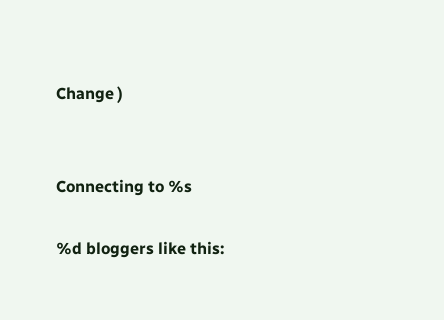Change )


Connecting to %s

%d bloggers like this: